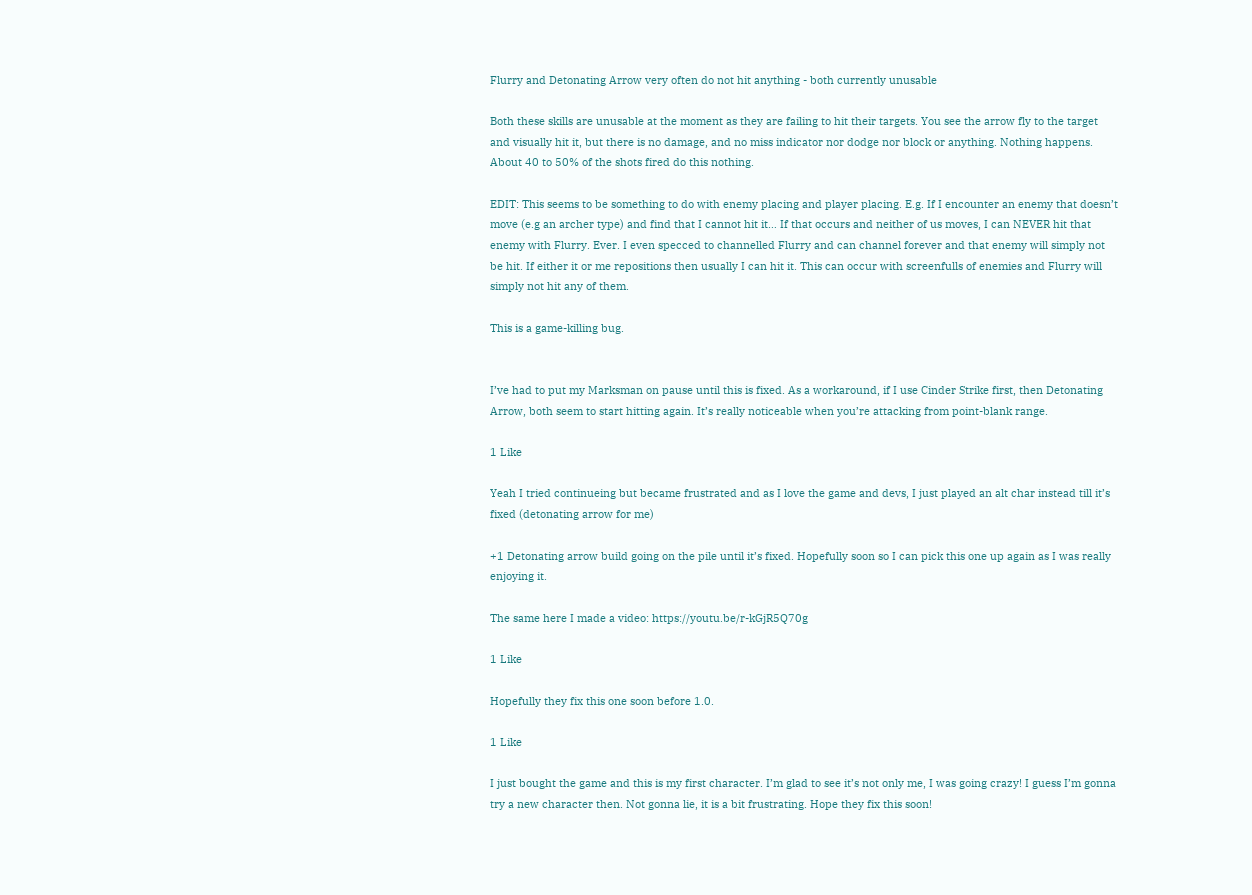Flurry and Detonating Arrow very often do not hit anything - both currently unusable

Both these skills are unusable at the moment as they are failing to hit their targets. You see the arrow fly to the target and visually hit it, but there is no damage, and no miss indicator nor dodge nor block or anything. Nothing happens. About 40 to 50% of the shots fired do this nothing.

EDIT: This seems to be something to do with enemy placing and player placing. E.g. If I encounter an enemy that doesn’t move (e.g an archer type) and find that I cannot hit it… If that occurs and neither of us moves, I can NEVER hit that enemy with Flurry. Ever. I even specced to channelled Flurry and can channel forever and that enemy will simply not be hit. If either it or me repositions then usually I can hit it. This can occur with screenfulls of enemies and Flurry will simply not hit any of them.

This is a game-killing bug.


I’ve had to put my Marksman on pause until this is fixed. As a workaround, if I use Cinder Strike first, then Detonating Arrow, both seem to start hitting again. It’s really noticeable when you’re attacking from point-blank range.

1 Like

Yeah I tried continueing but became frustrated and as I love the game and devs, I just played an alt char instead till it’s fixed (detonating arrow for me)

+1 Detonating arrow build going on the pile until it’s fixed. Hopefully soon so I can pick this one up again as I was really enjoying it.

The same here I made a video: https://youtu.be/r-kGjR5Q70g

1 Like

Hopefully they fix this one soon before 1.0.

1 Like

I just bought the game and this is my first character. I’m glad to see it’s not only me, I was going crazy! I guess I’m gonna try a new character then. Not gonna lie, it is a bit frustrating. Hope they fix this soon!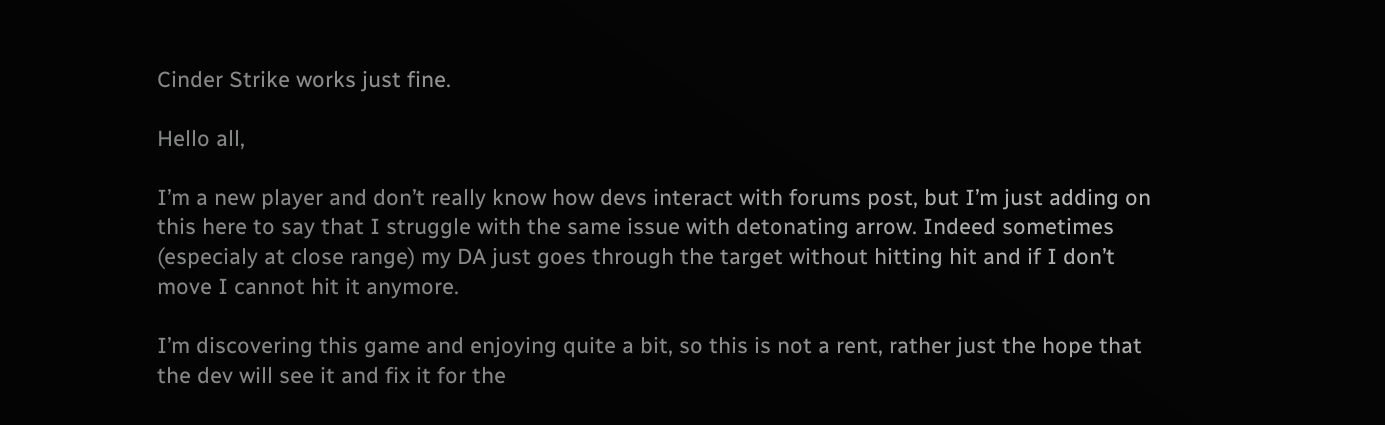Cinder Strike works just fine.

Hello all,

I’m a new player and don’t really know how devs interact with forums post, but I’m just adding on this here to say that I struggle with the same issue with detonating arrow. Indeed sometimes (especialy at close range) my DA just goes through the target without hitting hit and if I don’t move I cannot hit it anymore.

I’m discovering this game and enjoying quite a bit, so this is not a rent, rather just the hope that the dev will see it and fix it for the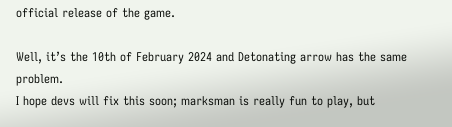official release of the game.

Well, it’s the 10th of February 2024 and Detonating arrow has the same problem.
I hope devs will fix this soon; marksman is really fun to play, but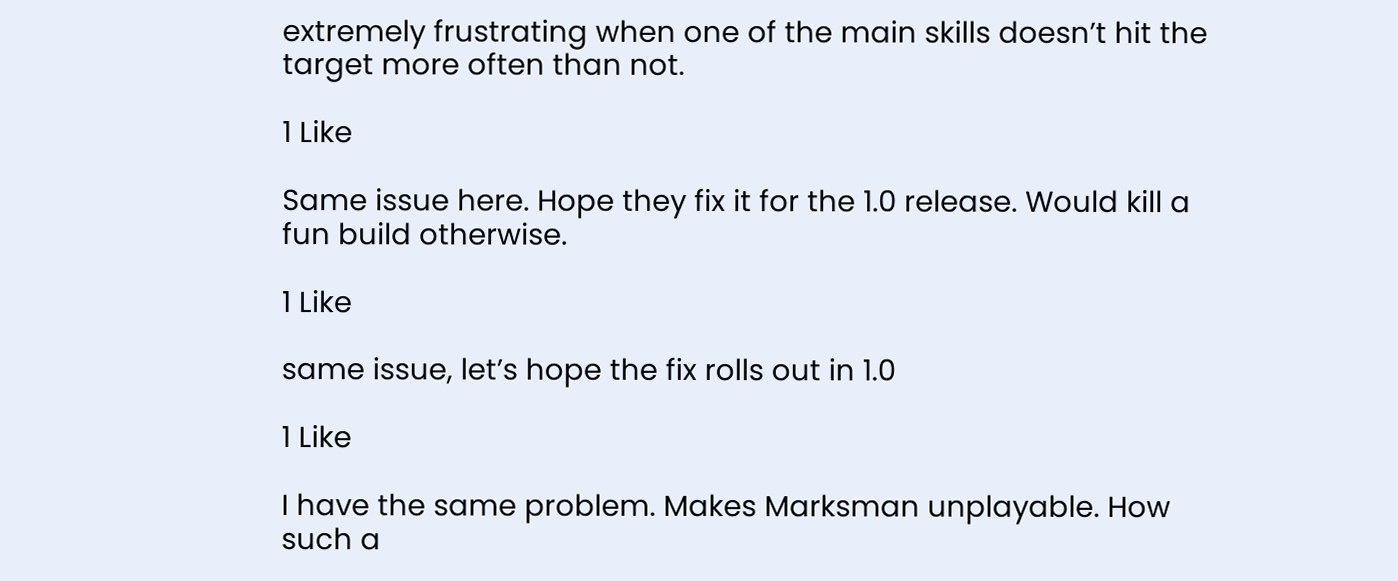extremely frustrating when one of the main skills doesn’t hit the target more often than not.

1 Like

Same issue here. Hope they fix it for the 1.0 release. Would kill a fun build otherwise.

1 Like

same issue, let’s hope the fix rolls out in 1.0

1 Like

I have the same problem. Makes Marksman unplayable. How such a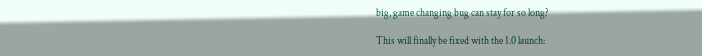big, game changing bug can stay for so long?

This will finally be fixed with the 1.0 launch: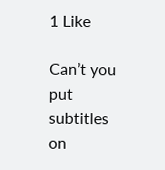1 Like

Can’t you put subtitles on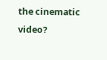the cinematic video?